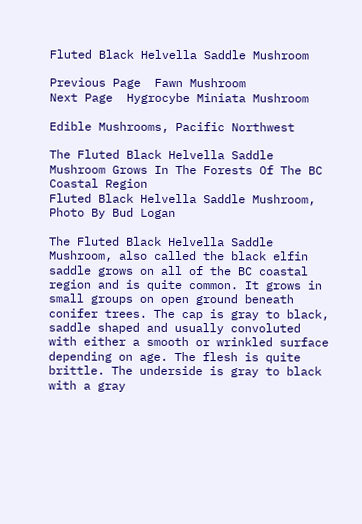Fluted Black Helvella Saddle Mushroom

Previous Page  Fawn Mushroom                 Next Page  Hygrocybe Miniata Mushroom

Edible Mushrooms, Pacific Northwest

The Fluted Black Helvella Saddle Mushroom Grows In The Forests Of The BC Coastal Region
Fluted Black Helvella Saddle Mushroom, Photo By Bud Logan

The Fluted Black Helvella Saddle Mushroom, also called the black elfin saddle grows on all of the BC coastal region and is quite common. It grows in small groups on open ground beneath conifer trees. The cap is gray to black, saddle shaped and usually convoluted with either a smooth or wrinkled surface depending on age. The flesh is quite brittle. The underside is gray to black with a gray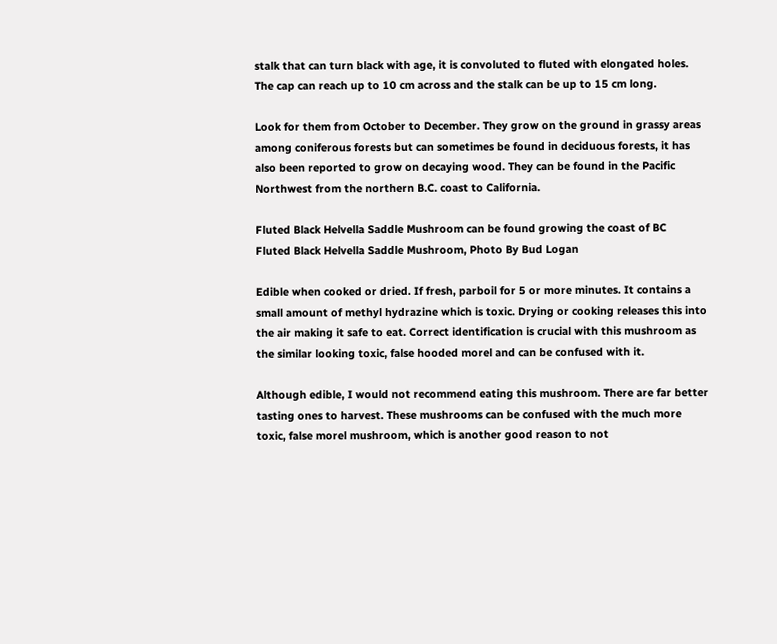stalk that can turn black with age, it is convoluted to fluted with elongated holes. The cap can reach up to 10 cm across and the stalk can be up to 15 cm long.

Look for them from October to December. They grow on the ground in grassy areas among coniferous forests but can sometimes be found in deciduous forests, it has also been reported to grow on decaying wood. They can be found in the Pacific Northwest from the northern B.C. coast to California.

Fluted Black Helvella Saddle Mushroom can be found growing the coast of BC
Fluted Black Helvella Saddle Mushroom, Photo By Bud Logan

Edible when cooked or dried. If fresh, parboil for 5 or more minutes. It contains a small amount of methyl hydrazine which is toxic. Drying or cooking releases this into the air making it safe to eat. Correct identification is crucial with this mushroom as the similar looking toxic, false hooded morel and can be confused with it.

Although edible, I would not recommend eating this mushroom. There are far better tasting ones to harvest. These mushrooms can be confused with the much more toxic, false morel mushroom, which is another good reason to not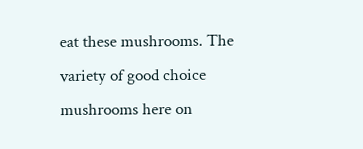eat these mushrooms. The variety of good choice mushrooms here on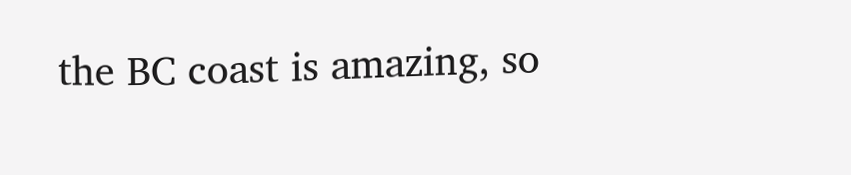the BC coast is amazing, so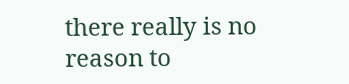there really is no reason to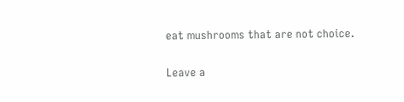eat mushrooms that are not choice.

Leave a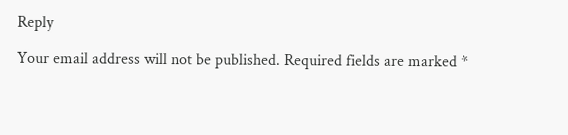Reply

Your email address will not be published. Required fields are marked *